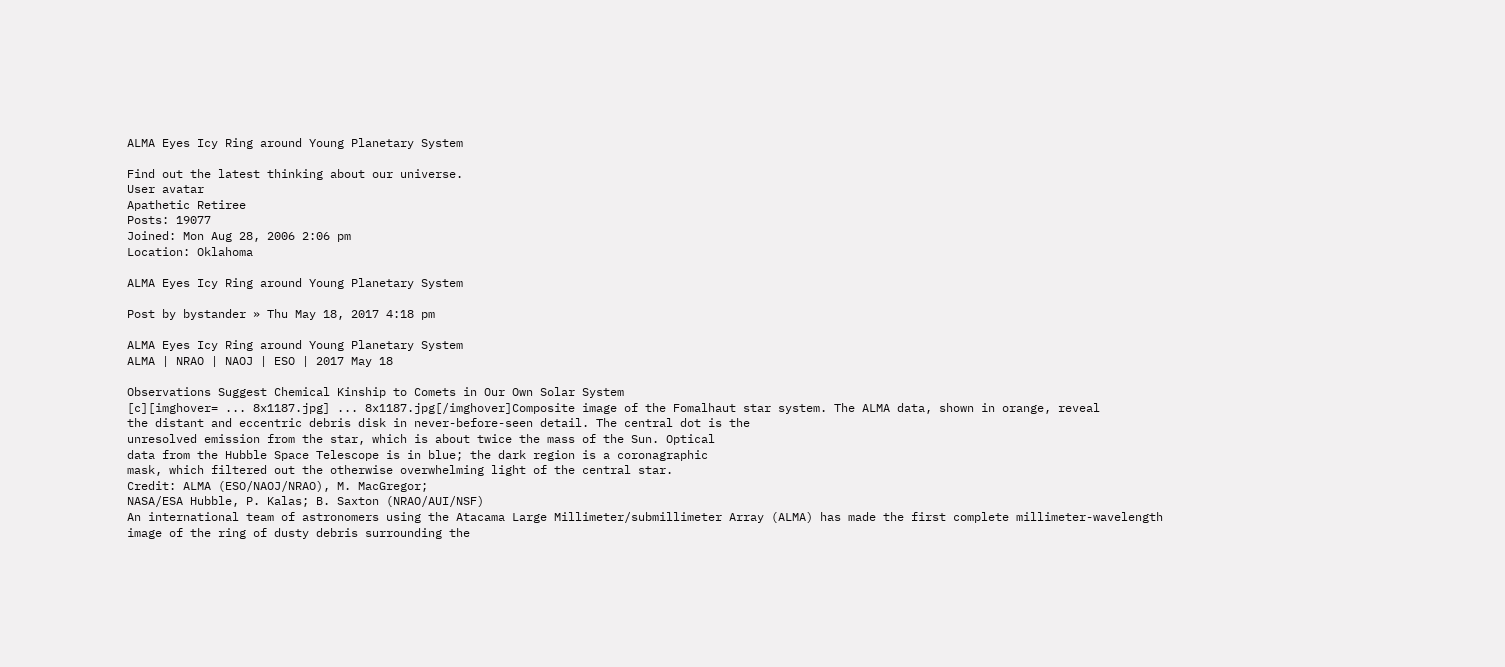ALMA Eyes Icy Ring around Young Planetary System

Find out the latest thinking about our universe.
User avatar
Apathetic Retiree
Posts: 19077
Joined: Mon Aug 28, 2006 2:06 pm
Location: Oklahoma

ALMA Eyes Icy Ring around Young Planetary System

Post by bystander » Thu May 18, 2017 4:18 pm

ALMA Eyes Icy Ring around Young Planetary System
ALMA | NRAO | NAOJ | ESO | 2017 May 18

Observations Suggest Chemical Kinship to Comets in Our Own Solar System
[c][imghover= ... 8x1187.jpg] ... 8x1187.jpg[/imghover]Composite image of the Fomalhaut star system. The ALMA data, shown in orange, reveal
the distant and eccentric debris disk in never-before-seen detail. The central dot is the
unresolved emission from the star, which is about twice the mass of the Sun. Optical
data from the Hubble Space Telescope is in blue; the dark region is a coronagraphic
mask, which filtered out the otherwise overwhelming light of the central star.
Credit: ALMA (ESO/NAOJ/NRAO), M. MacGregor;
NASA/ESA Hubble, P. Kalas; B. Saxton (NRAO/AUI/NSF)
An international team of astronomers using the Atacama Large Millimeter/submillimeter Array (ALMA) has made the first complete millimeter-wavelength image of the ring of dusty debris surrounding the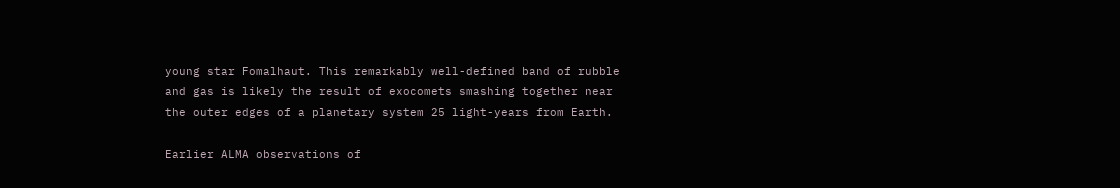young star Fomalhaut. This remarkably well-defined band of rubble and gas is likely the result of exocomets smashing together near the outer edges of a planetary system 25 light-years from Earth.

Earlier ALMA observations of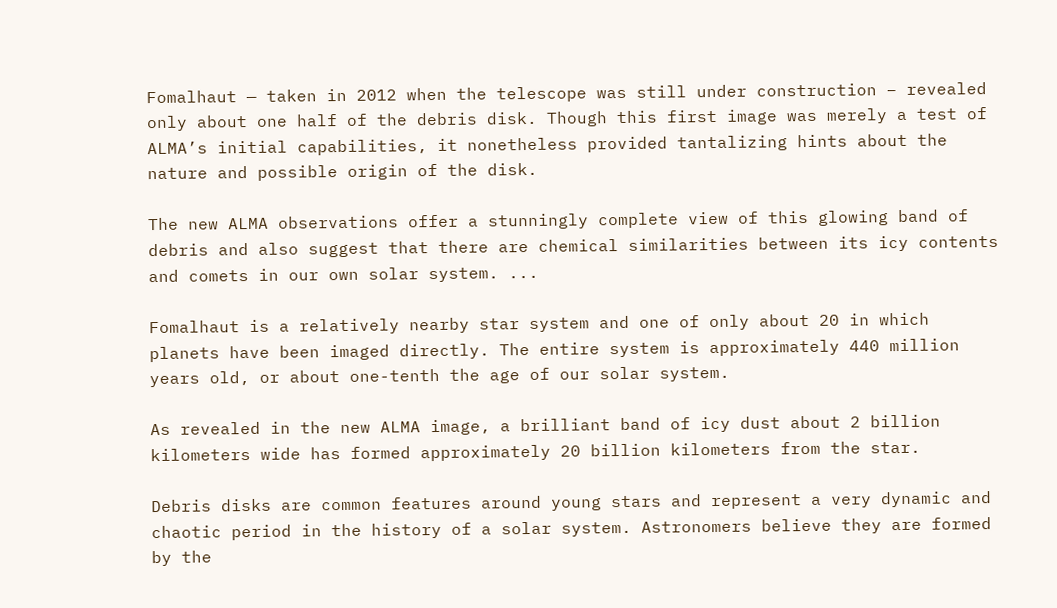Fomalhaut — taken in 2012 when the telescope was still under construction – revealed only about one half of the debris disk. Though this first image was merely a test of ALMA’s initial capabilities, it nonetheless provided tantalizing hints about the nature and possible origin of the disk.

The new ALMA observations offer a stunningly complete view of this glowing band of debris and also suggest that there are chemical similarities between its icy contents and comets in our own solar system. ...

Fomalhaut is a relatively nearby star system and one of only about 20 in which planets have been imaged directly. The entire system is approximately 440 million years old, or about one-tenth the age of our solar system.

As revealed in the new ALMA image, a brilliant band of icy dust about 2 billion kilometers wide has formed approximately 20 billion kilometers from the star.

Debris disks are common features around young stars and represent a very dynamic and chaotic period in the history of a solar system. Astronomers believe they are formed by the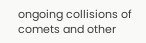ongoing collisions of comets and other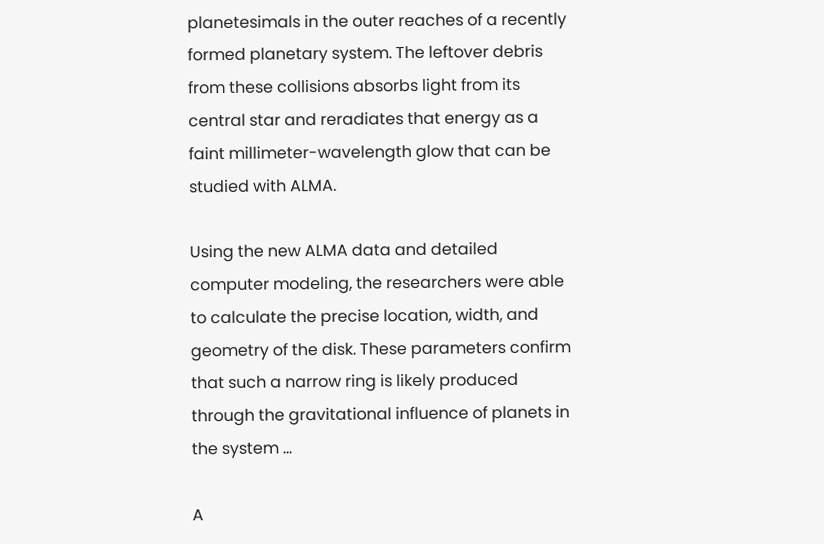planetesimals in the outer reaches of a recently formed planetary system. The leftover debris from these collisions absorbs light from its central star and reradiates that energy as a faint millimeter-wavelength glow that can be studied with ALMA.

Using the new ALMA data and detailed computer modeling, the researchers were able to calculate the precise location, width, and geometry of the disk. These parameters confirm that such a narrow ring is likely produced through the gravitational influence of planets in the system ...

A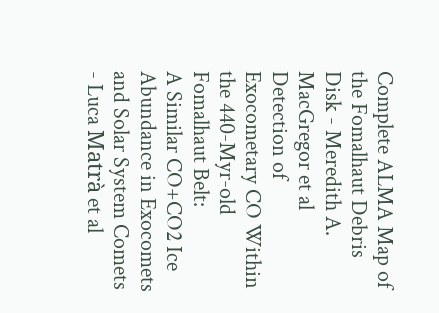Complete ALMA Map of the Fomalhaut Debris Disk - Meredith A. MacGregor et al Detection of Exocometary CO Within the 440-Myr-old Fomalhaut Belt:
A Similar CO+CO2 Ice Abundance in Exocomets and Solar System Comets
- Luca Matrà et al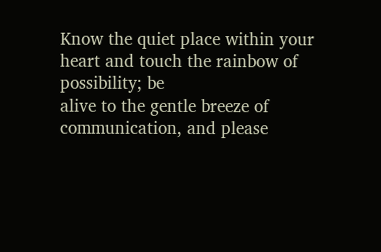Know the quiet place within your heart and touch the rainbow of possibility; be
alive to the gentle breeze of communication, and please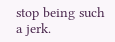stop being such a jerk.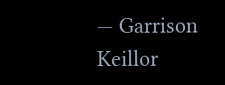— Garrison Keillor